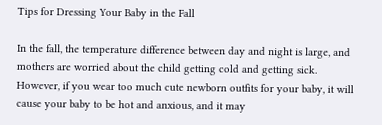Tips for Dressing Your Baby in the Fall

In the fall, the temperature difference between day and night is large, and mothers are worried about the child getting cold and getting sick. However, if you wear too much cute newborn outfits for your baby, it will cause your baby to be hot and anxious, and it may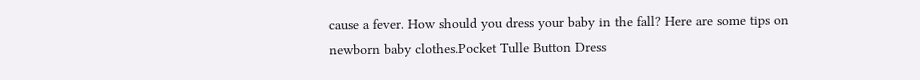cause a fever. How should you dress your baby in the fall? Here are some tips on newborn baby clothes.Pocket Tulle Button Dress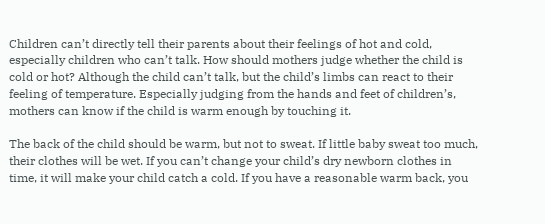Children can’t directly tell their parents about their feelings of hot and cold, especially children who can’t talk. How should mothers judge whether the child is cold or hot? Although the child can’t talk, but the child’s limbs can react to their feeling of temperature. Especially judging from the hands and feet of children’s, mothers can know if the child is warm enough by touching it.

The back of the child should be warm, but not to sweat. If little baby sweat too much, their clothes will be wet. If you can’t change your child’s dry newborn clothes in time, it will make your child catch a cold. If you have a reasonable warm back, you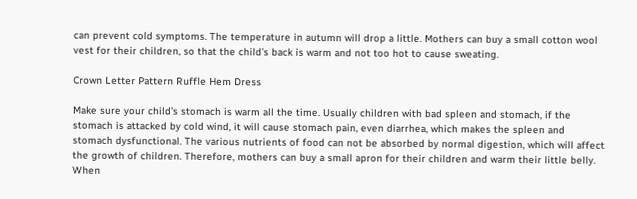can prevent cold symptoms. The temperature in autumn will drop a little. Mothers can buy a small cotton wool vest for their children, so that the child’s back is warm and not too hot to cause sweating.

Crown Letter Pattern Ruffle Hem Dress

Make sure your child’s stomach is warm all the time. Usually children with bad spleen and stomach, if the stomach is attacked by cold wind, it will cause stomach pain, even diarrhea, which makes the spleen and stomach dysfunctional. The various nutrients of food can not be absorbed by normal digestion, which will affect the growth of children. Therefore, mothers can buy a small apron for their children and warm their little belly. When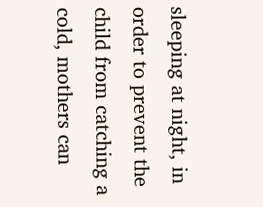sleeping at night, in order to prevent the child from catching a cold, mothers can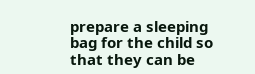prepare a sleeping bag for the child so that they can be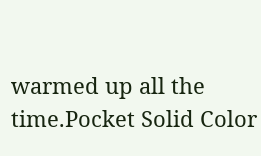warmed up all the time.Pocket Solid Color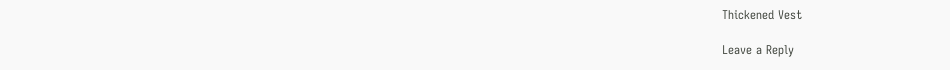Thickened Vest

Leave a Reply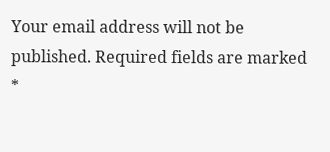Your email address will not be published. Required fields are marked *